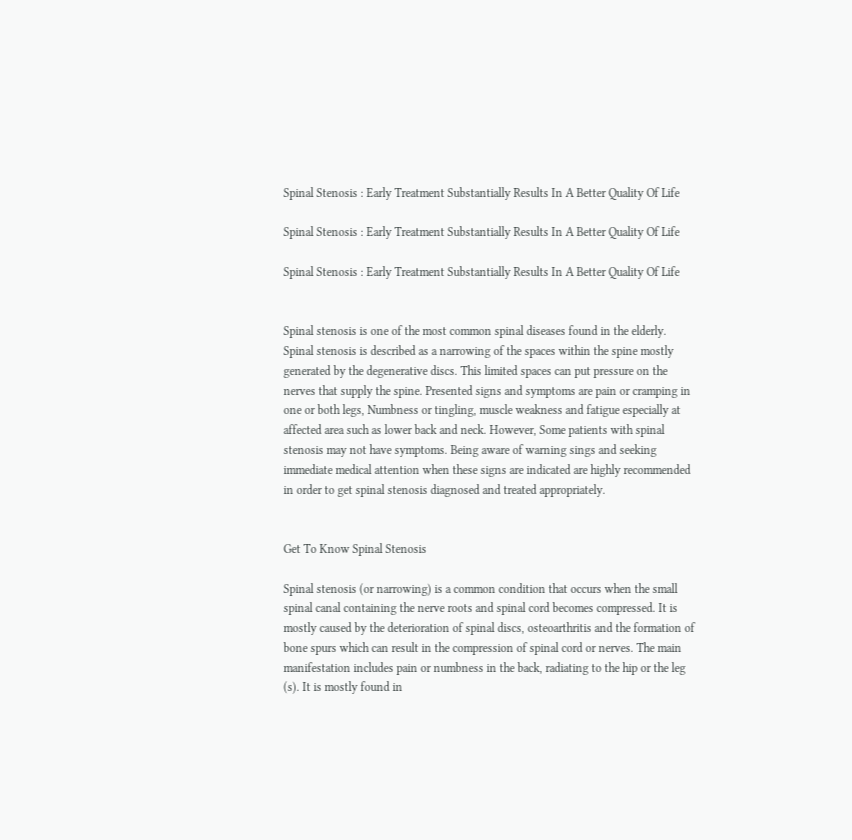Spinal Stenosis : Early Treatment Substantially Results In A Better Quality Of Life

Spinal Stenosis : Early Treatment Substantially Results In A Better Quality Of Life

Spinal Stenosis : Early Treatment Substantially Results In A Better Quality Of Life


Spinal stenosis is one of the most common spinal diseases found in the elderly. Spinal stenosis is described as a narrowing of the spaces within the spine mostly generated by the degenerative discs. This limited spaces can put pressure on the nerves that supply the spine. Presented signs and symptoms are pain or cramping in one or both legs, Numbness or tingling, muscle weakness and fatigue especially at affected area such as lower back and neck. However, Some patients with spinal stenosis may not have symptoms. Being aware of warning sings and seeking immediate medical attention when these signs are indicated are highly recommended in order to get spinal stenosis diagnosed and treated appropriately.


Get To Know Spinal Stenosis

Spinal stenosis (or narrowing) is a common condition that occurs when the small spinal canal containing the nerve roots and spinal cord becomes compressed. It is mostly caused by the deterioration of spinal discs, osteoarthritis and the formation of bone spurs which can result in the compression of spinal cord or nerves. The main manifestation includes pain or numbness in the back, radiating to the hip or the leg (s). It is mostly found in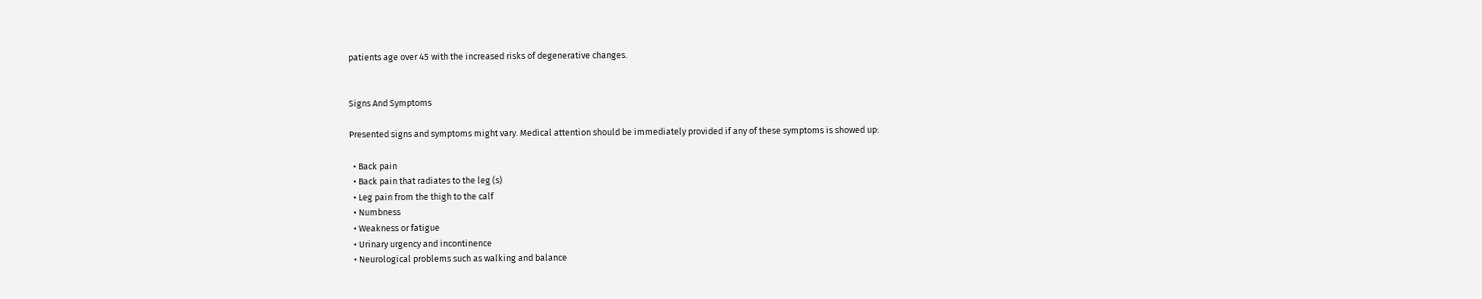patients age over 45 with the increased risks of degenerative changes.


Signs And Symptoms

Presented signs and symptoms might vary. Medical attention should be immediately provided if any of these symptoms is showed up:

  • Back pain
  • Back pain that radiates to the leg (s)
  • Leg pain from the thigh to the calf
  • Numbness
  • Weakness or fatigue
  • Urinary urgency and incontinence
  • Neurological problems such as walking and balance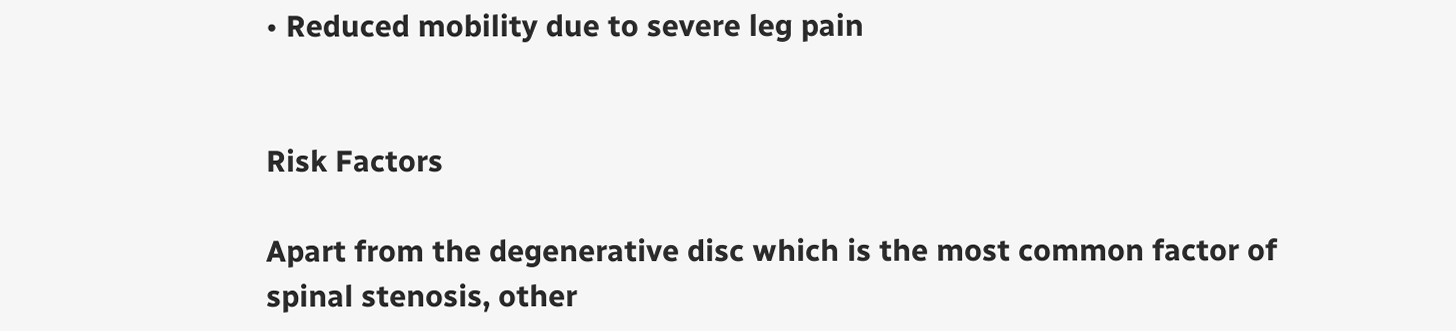• Reduced mobility due to severe leg pain


Risk Factors

Apart from the degenerative disc which is the most common factor of spinal stenosis, other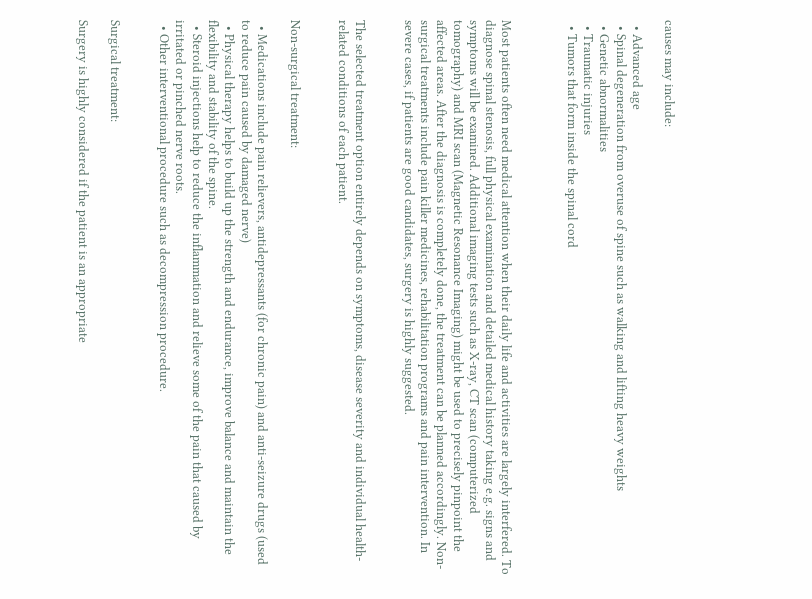causes may include:

  • Advanced age
  • Spinal degeneration from overuse of spine such as walking and lifting heavy weights
  • Genetic abnormalities
  • Traumatic injuries
  • Tumors that form inside the spinal cord



Most patients often need medical attention when their daily life and activities are largely interfered. To diagnose spinal stenosis, full physical examination and detailed medical history taking e.g. signs and symptoms will be examined. Additional imaging tests such as X-ray, CT scan (computerized tomography) and MRI scan (Magnetic Resonance Imaging) might be used to precisely pinpoint the affected areas. After the diagnosis is completely done, the treatment can be planned accordingly. Non-surgical treatments include pain killer medicines, rehabilitation programs and pain intervention. In severe cases, if patients are good candidates, surgery is highly suggested.


The selected treatment option entirely depends on symptoms, disease severity and individual health-related conditions of each patient.


Non-surgical treatment:

  • Medications include pain relievers, antidepressants (for chronic pain) and anti-seizure drugs (used to reduce pain caused by damaged nerve)
  • Physical therapy helps to build up the strength and endurance, improve balance and maintain the flexibility and stability of the spine.
  • Steroid injections help to reduce the inflammation and relieve some of the pain that caused by irritated or pinched nerve roots.
  • Other interventional procedure such as decompression procedure.


Surgical treatment:

Surgery is highly considered if the patient is an appropriate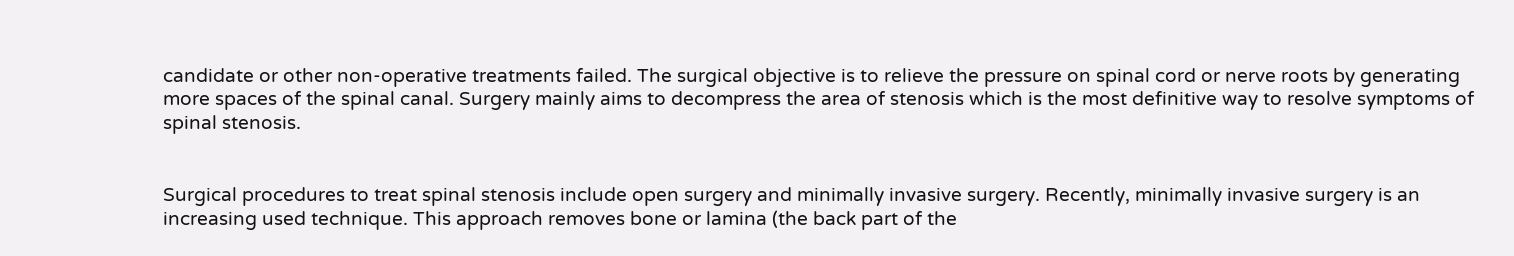candidate or other non-operative treatments failed. The surgical objective is to relieve the pressure on spinal cord or nerve roots by generating more spaces of the spinal canal. Surgery mainly aims to decompress the area of stenosis which is the most definitive way to resolve symptoms of spinal stenosis.


Surgical procedures to treat spinal stenosis include open surgery and minimally invasive surgery. Recently, minimally invasive surgery is an increasing used technique. This approach removes bone or lamina (the back part of the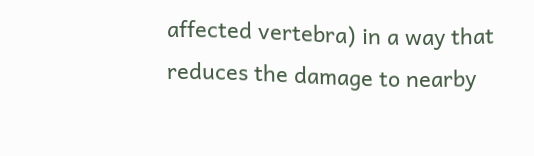affected vertebra) in a way that reduces the damage to nearby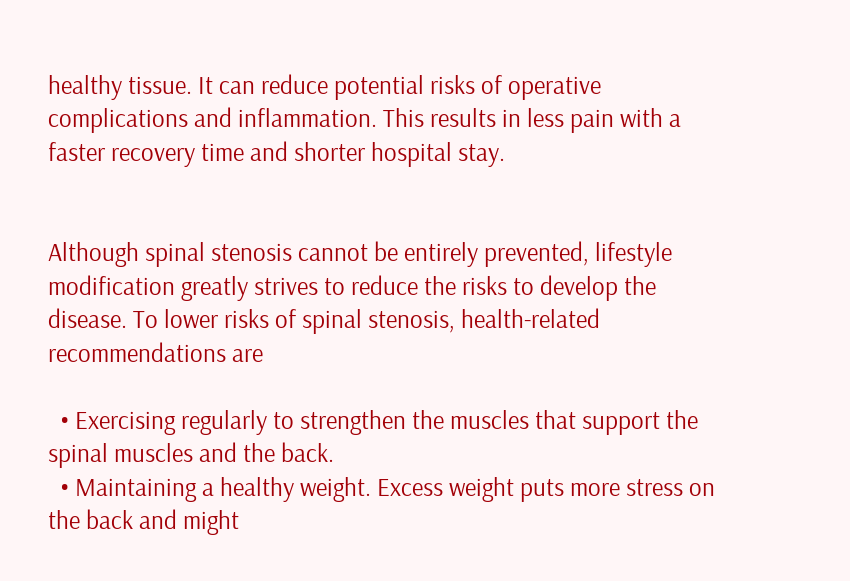healthy tissue. It can reduce potential risks of operative complications and inflammation. This results in less pain with a faster recovery time and shorter hospital stay.


Although spinal stenosis cannot be entirely prevented, lifestyle modification greatly strives to reduce the risks to develop the disease. To lower risks of spinal stenosis, health-related recommendations are

  • Exercising regularly to strengthen the muscles that support the spinal muscles and the back.
  • Maintaining a healthy weight. Excess weight puts more stress on the back and might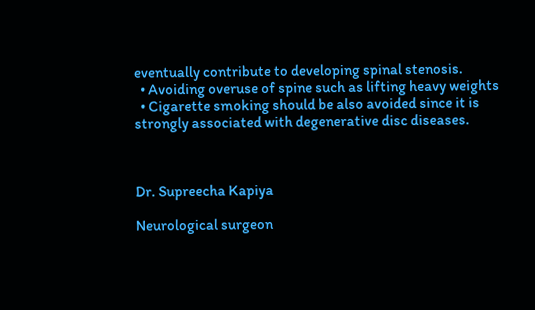eventually contribute to developing spinal stenosis.
  • Avoiding overuse of spine such as lifting heavy weights
  • Cigarette smoking should be also avoided since it is strongly associated with degenerative disc diseases.



Dr. Supreecha Kapiya

Neurological surgeon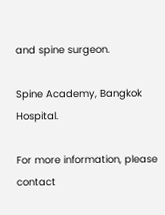and spine surgeon.

Spine Academy, Bangkok Hospital.

For more information, please contact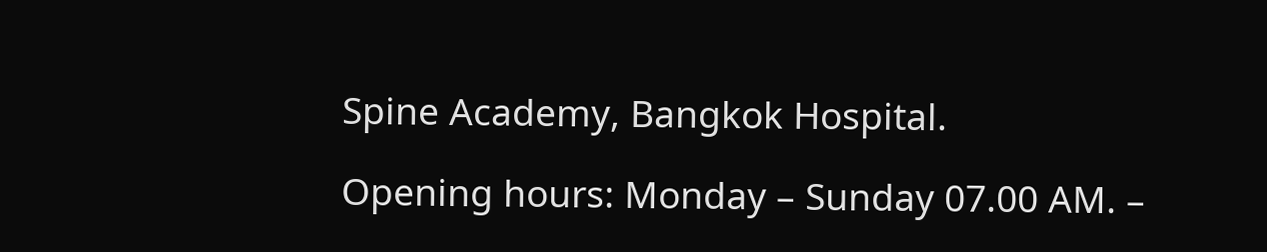Spine Academy, Bangkok Hospital.

Opening hours: Monday – Sunday 07.00 AM. –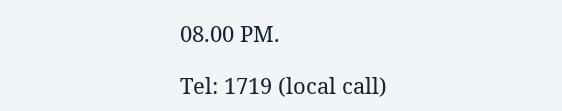08.00 PM.

Tel: 1719 (local call)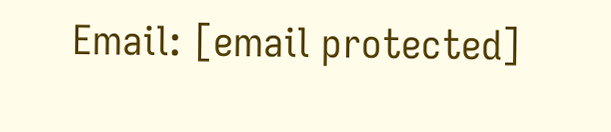Email: [email protected]